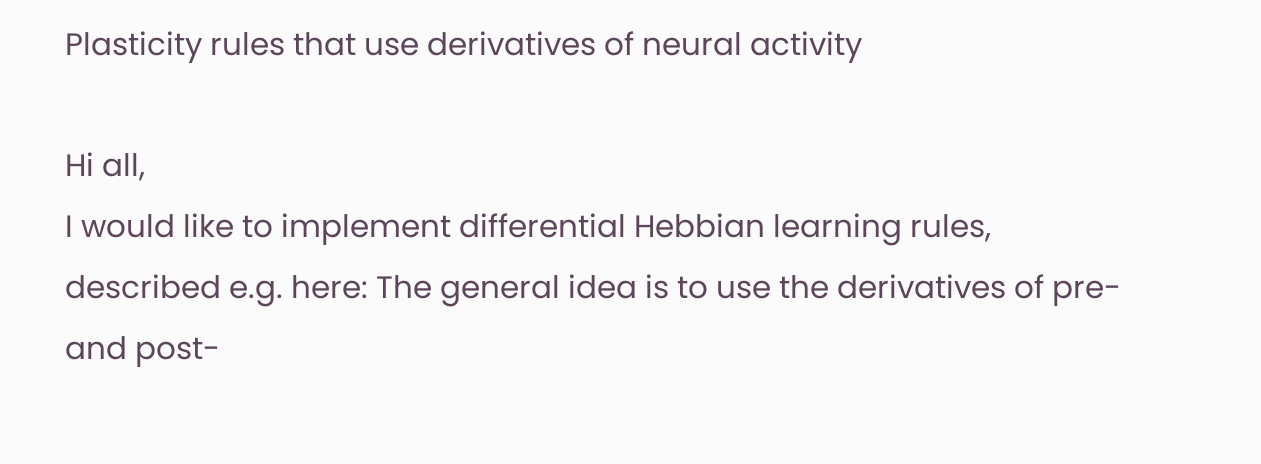Plasticity rules that use derivatives of neural activity

Hi all,
I would like to implement differential Hebbian learning rules, described e.g. here: The general idea is to use the derivatives of pre- and post-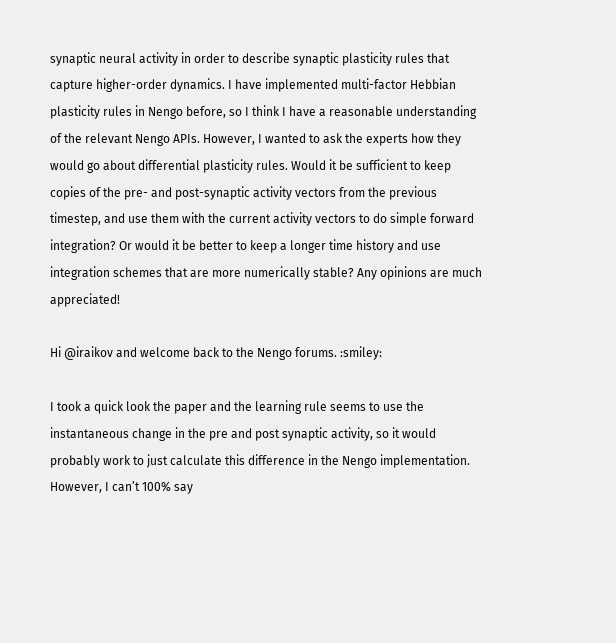synaptic neural activity in order to describe synaptic plasticity rules that capture higher-order dynamics. I have implemented multi-factor Hebbian plasticity rules in Nengo before, so I think I have a reasonable understanding of the relevant Nengo APIs. However, I wanted to ask the experts how they would go about differential plasticity rules. Would it be sufficient to keep copies of the pre- and post-synaptic activity vectors from the previous timestep, and use them with the current activity vectors to do simple forward integration? Or would it be better to keep a longer time history and use integration schemes that are more numerically stable? Any opinions are much appreciated!

Hi @iraikov and welcome back to the Nengo forums. :smiley:

I took a quick look the paper and the learning rule seems to use the instantaneous change in the pre and post synaptic activity, so it would probably work to just calculate this difference in the Nengo implementation. However, I can’t 100% say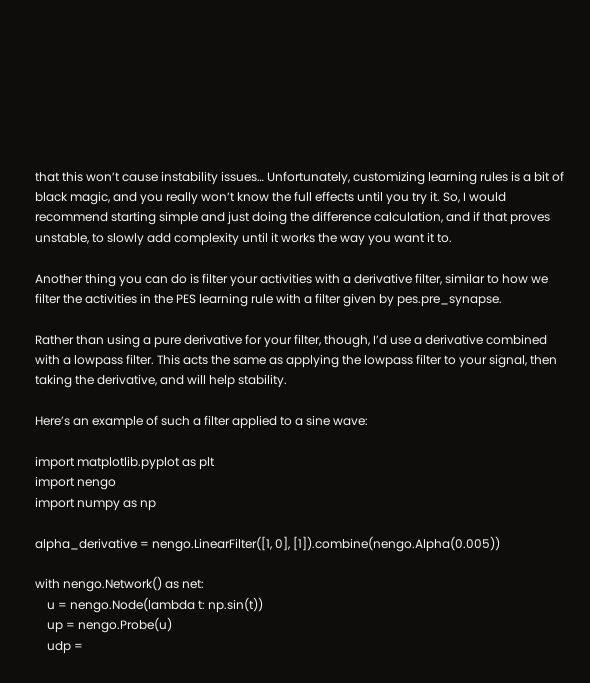that this won’t cause instability issues… Unfortunately, customizing learning rules is a bit of black magic, and you really won’t know the full effects until you try it. So, I would recommend starting simple and just doing the difference calculation, and if that proves unstable, to slowly add complexity until it works the way you want it to.

Another thing you can do is filter your activities with a derivative filter, similar to how we filter the activities in the PES learning rule with a filter given by pes.pre_synapse.

Rather than using a pure derivative for your filter, though, I’d use a derivative combined with a lowpass filter. This acts the same as applying the lowpass filter to your signal, then taking the derivative, and will help stability.

Here’s an example of such a filter applied to a sine wave:

import matplotlib.pyplot as plt
import nengo
import numpy as np

alpha_derivative = nengo.LinearFilter([1, 0], [1]).combine(nengo.Alpha(0.005))

with nengo.Network() as net:
    u = nengo.Node(lambda t: np.sin(t))
    up = nengo.Probe(u)
    udp =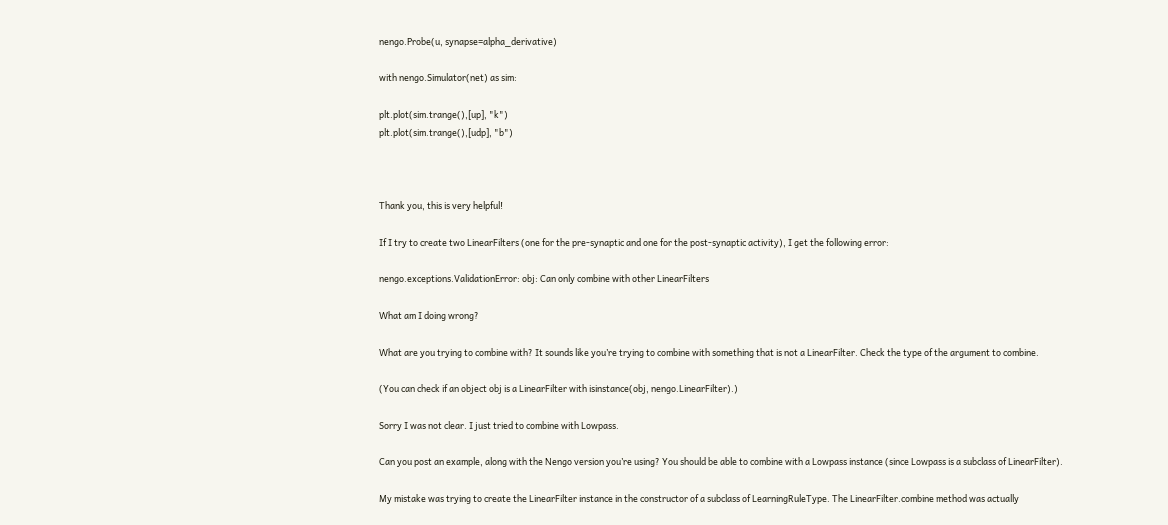nengo.Probe(u, synapse=alpha_derivative)

with nengo.Simulator(net) as sim:

plt.plot(sim.trange(),[up], "k")
plt.plot(sim.trange(),[udp], "b")



Thank you, this is very helpful!

If I try to create two LinearFilters (one for the pre-synaptic and one for the post-synaptic activity), I get the following error:

nengo.exceptions.ValidationError: obj: Can only combine with other LinearFilters

What am I doing wrong?

What are you trying to combine with? It sounds like you’re trying to combine with something that is not a LinearFilter. Check the type of the argument to combine.

(You can check if an object obj is a LinearFilter with isinstance(obj, nengo.LinearFilter).)

Sorry I was not clear. I just tried to combine with Lowpass.

Can you post an example, along with the Nengo version you’re using? You should be able to combine with a Lowpass instance (since Lowpass is a subclass of LinearFilter).

My mistake was trying to create the LinearFilter instance in the constructor of a subclass of LearningRuleType. The LinearFilter.combine method was actually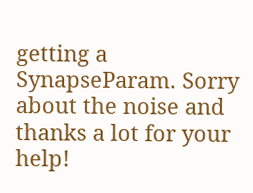getting a SynapseParam. Sorry about the noise and thanks a lot for your help!